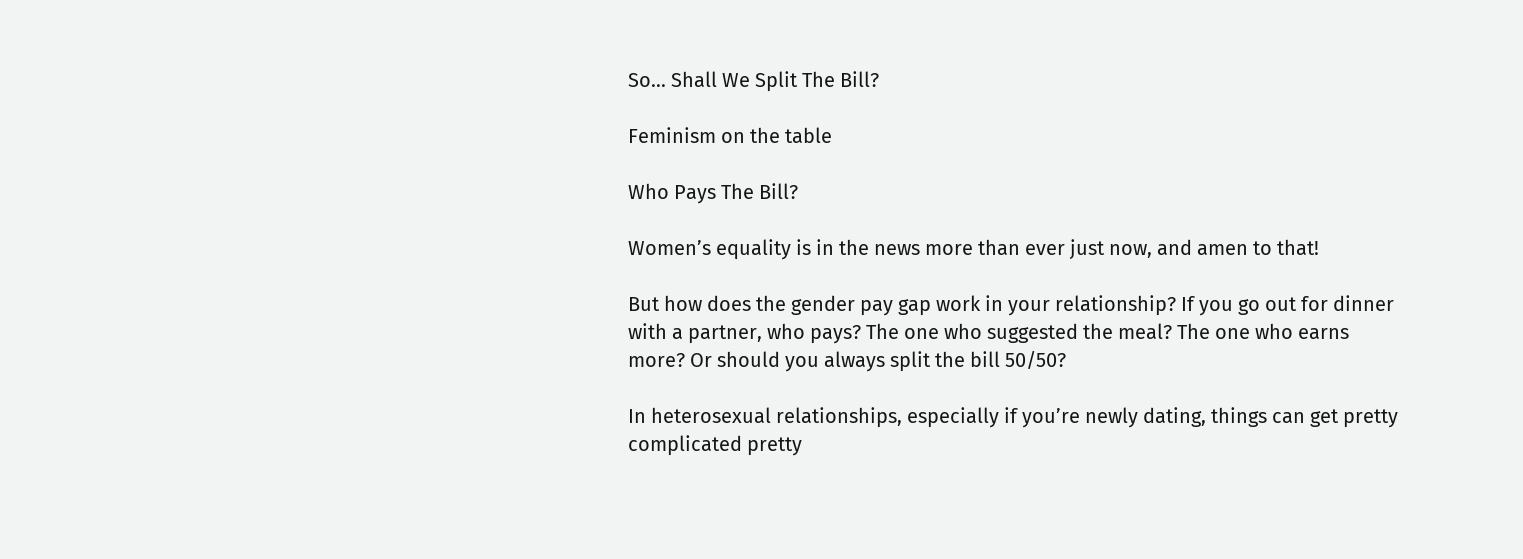So... Shall We Split The Bill?

Feminism on the table

Who Pays The Bill?

Women’s equality is in the news more than ever just now, and amen to that!

But how does the gender pay gap work in your relationship? If you go out for dinner with a partner, who pays? The one who suggested the meal? The one who earns more? Or should you always split the bill 50/50?

In heterosexual relationships, especially if you’re newly dating, things can get pretty complicated pretty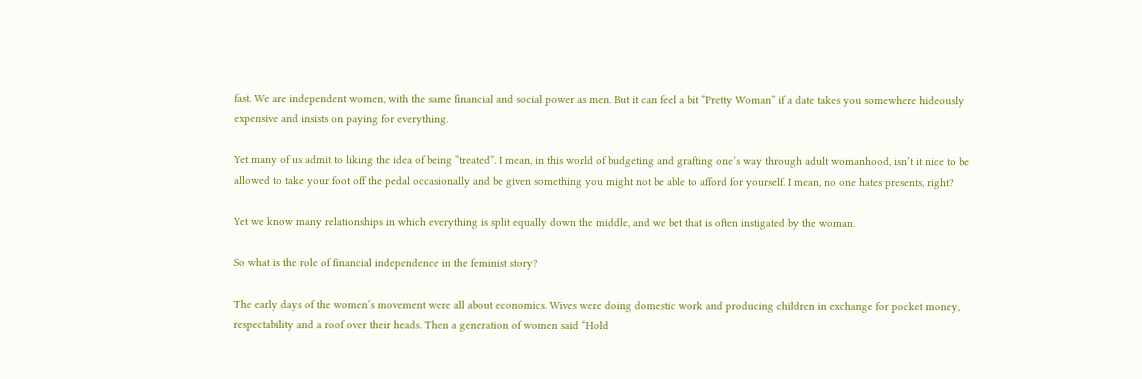fast. We are independent women, with the same financial and social power as men. But it can feel a bit “Pretty Woman” if a date takes you somewhere hideously expensive and insists on paying for everything.

Yet many of us admit to liking the idea of being “treated”. I mean, in this world of budgeting and grafting one’s way through adult womanhood, isn’t it nice to be allowed to take your foot off the pedal occasionally and be given something you might not be able to afford for yourself. I mean, no one hates presents, right?

Yet we know many relationships in which everything is split equally down the middle, and we bet that is often instigated by the woman.

So what is the role of financial independence in the feminist story?

The early days of the women’s movement were all about economics. Wives were doing domestic work and producing children in exchange for pocket money, respectability and a roof over their heads. Then a generation of women said “Hold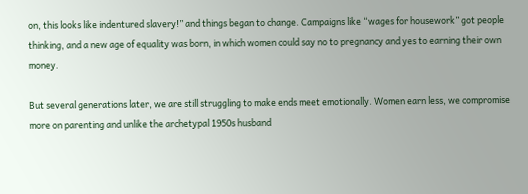on, this looks like indentured slavery!” and things began to change. Campaigns like “wages for housework” got people thinking, and a new age of equality was born, in which women could say no to pregnancy and yes to earning their own money.

But several generations later, we are still struggling to make ends meet emotionally. Women earn less, we compromise more on parenting and unlike the archetypal 1950s husband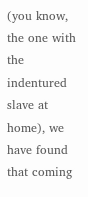(you know, the one with the indentured slave at home), we have found that coming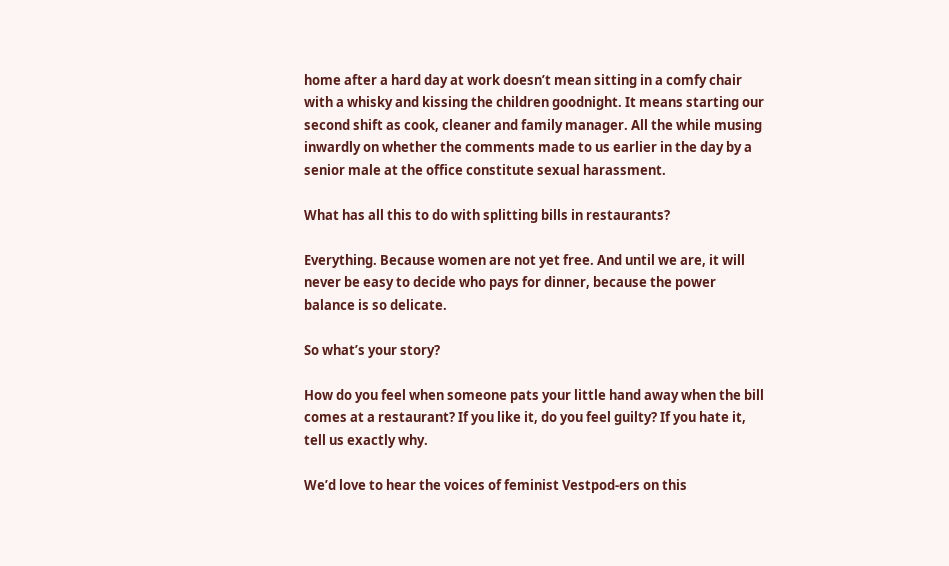home after a hard day at work doesn’t mean sitting in a comfy chair with a whisky and kissing the children goodnight. It means starting our second shift as cook, cleaner and family manager. All the while musing inwardly on whether the comments made to us earlier in the day by a senior male at the office constitute sexual harassment.

What has all this to do with splitting bills in restaurants?

Everything. Because women are not yet free. And until we are, it will never be easy to decide who pays for dinner, because the power balance is so delicate.

So what’s your story?

How do you feel when someone pats your little hand away when the bill comes at a restaurant? If you like it, do you feel guilty? If you hate it, tell us exactly why.

We’d love to hear the voices of feminist Vestpod-ers on this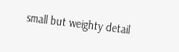small but weighty detail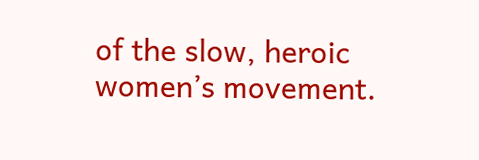of the slow, heroic women’s movement.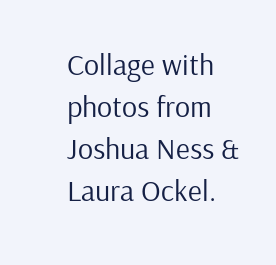Collage with photos from Joshua Ness & Laura Ockel.